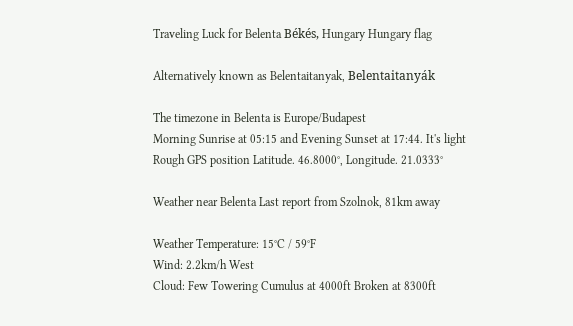Traveling Luck for Belenta Békés, Hungary Hungary flag

Alternatively known as Belentaitanyak, Belentaitanyák

The timezone in Belenta is Europe/Budapest
Morning Sunrise at 05:15 and Evening Sunset at 17:44. It's light
Rough GPS position Latitude. 46.8000°, Longitude. 21.0333°

Weather near Belenta Last report from Szolnok, 81km away

Weather Temperature: 15°C / 59°F
Wind: 2.2km/h West
Cloud: Few Towering Cumulus at 4000ft Broken at 8300ft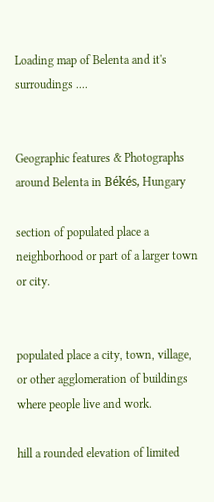Loading map of Belenta and it's surroudings ....


Geographic features & Photographs around Belenta in Békés, Hungary

section of populated place a neighborhood or part of a larger town or city.


populated place a city, town, village, or other agglomeration of buildings where people live and work.

hill a rounded elevation of limited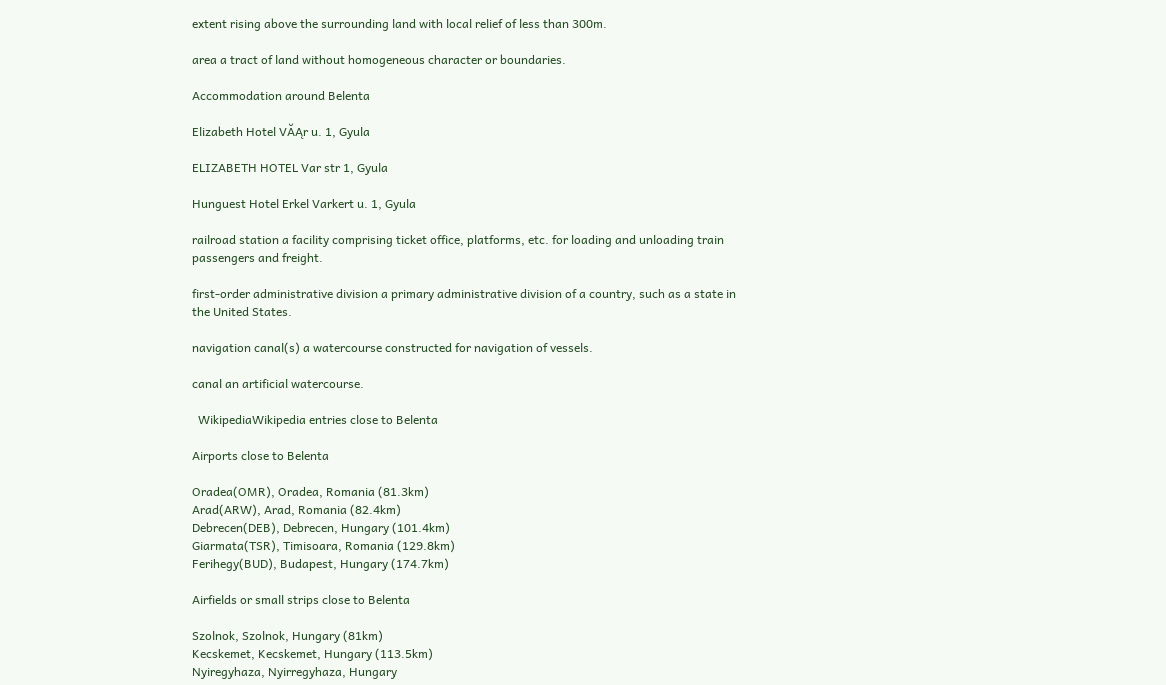extent rising above the surrounding land with local relief of less than 300m.

area a tract of land without homogeneous character or boundaries.

Accommodation around Belenta

Elizabeth Hotel VĂĄr u. 1, Gyula

ELIZABETH HOTEL Var str 1, Gyula

Hunguest Hotel Erkel Varkert u. 1, Gyula

railroad station a facility comprising ticket office, platforms, etc. for loading and unloading train passengers and freight.

first-order administrative division a primary administrative division of a country, such as a state in the United States.

navigation canal(s) a watercourse constructed for navigation of vessels.

canal an artificial watercourse.

  WikipediaWikipedia entries close to Belenta

Airports close to Belenta

Oradea(OMR), Oradea, Romania (81.3km)
Arad(ARW), Arad, Romania (82.4km)
Debrecen(DEB), Debrecen, Hungary (101.4km)
Giarmata(TSR), Timisoara, Romania (129.8km)
Ferihegy(BUD), Budapest, Hungary (174.7km)

Airfields or small strips close to Belenta

Szolnok, Szolnok, Hungary (81km)
Kecskemet, Kecskemet, Hungary (113.5km)
Nyiregyhaza, Nyirregyhaza, Hungary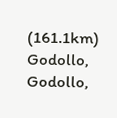(161.1km)
Godollo, Godollo,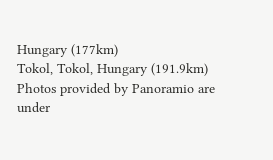Hungary (177km)
Tokol, Tokol, Hungary (191.9km)
Photos provided by Panoramio are under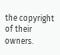the copyright of their owners.